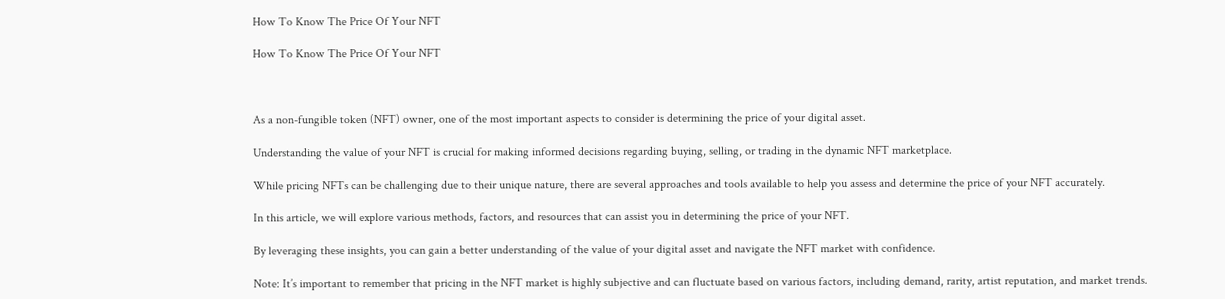How To Know The Price Of Your NFT

How To Know The Price Of Your NFT



As a non-fungible token (NFT) owner, one of the most important aspects to consider is determining the price of your digital asset.

Understanding the value of your NFT is crucial for making informed decisions regarding buying, selling, or trading in the dynamic NFT marketplace.

While pricing NFTs can be challenging due to their unique nature, there are several approaches and tools available to help you assess and determine the price of your NFT accurately.

In this article, we will explore various methods, factors, and resources that can assist you in determining the price of your NFT.

By leveraging these insights, you can gain a better understanding of the value of your digital asset and navigate the NFT market with confidence.

Note: It’s important to remember that pricing in the NFT market is highly subjective and can fluctuate based on various factors, including demand, rarity, artist reputation, and market trends.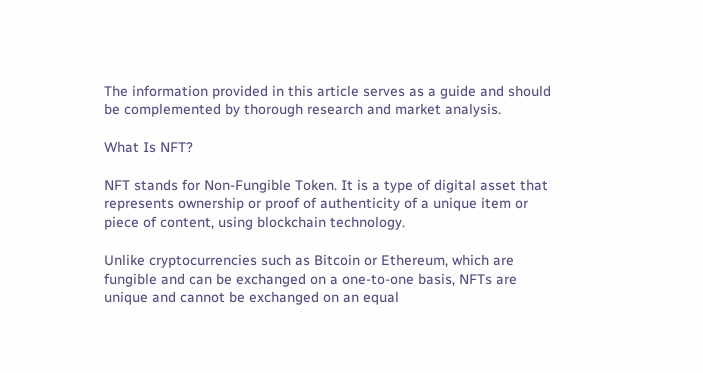The information provided in this article serves as a guide and should be complemented by thorough research and market analysis.

What Is NFT?

NFT stands for Non-Fungible Token. It is a type of digital asset that represents ownership or proof of authenticity of a unique item or piece of content, using blockchain technology.

Unlike cryptocurrencies such as Bitcoin or Ethereum, which are fungible and can be exchanged on a one-to-one basis, NFTs are unique and cannot be exchanged on an equal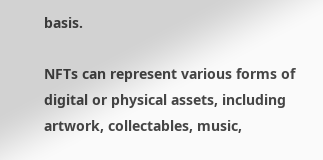basis.

NFTs can represent various forms of digital or physical assets, including artwork, collectables, music,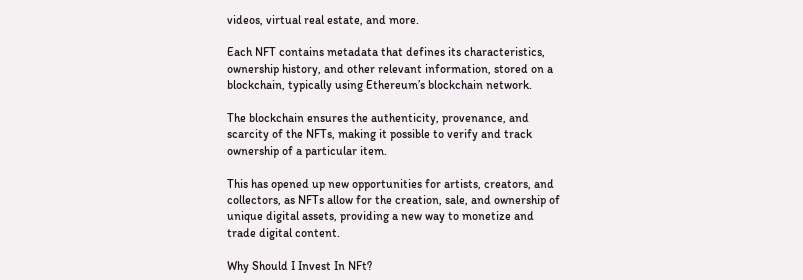videos, virtual real estate, and more.

Each NFT contains metadata that defines its characteristics, ownership history, and other relevant information, stored on a blockchain, typically using Ethereum’s blockchain network.

The blockchain ensures the authenticity, provenance, and scarcity of the NFTs, making it possible to verify and track ownership of a particular item.

This has opened up new opportunities for artists, creators, and collectors, as NFTs allow for the creation, sale, and ownership of unique digital assets, providing a new way to monetize and trade digital content.

Why Should I Invest In NFt?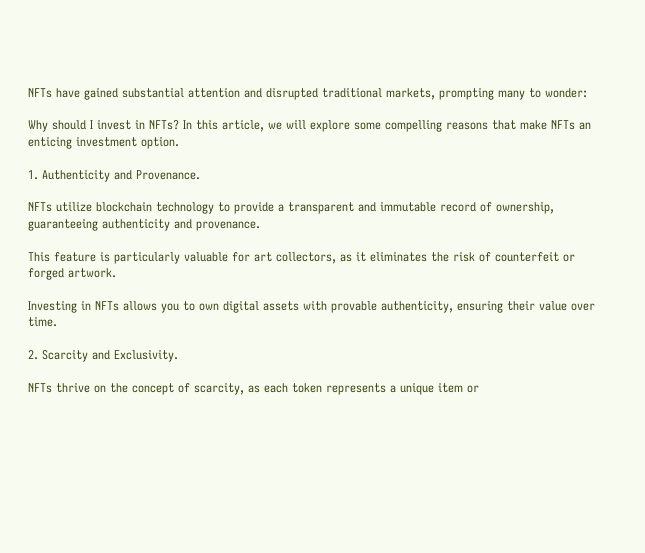NFTs have gained substantial attention and disrupted traditional markets, prompting many to wonder:

Why should I invest in NFTs? In this article, we will explore some compelling reasons that make NFTs an enticing investment option.

1. Authenticity and Provenance.

NFTs utilize blockchain technology to provide a transparent and immutable record of ownership, guaranteeing authenticity and provenance.

This feature is particularly valuable for art collectors, as it eliminates the risk of counterfeit or forged artwork.

Investing in NFTs allows you to own digital assets with provable authenticity, ensuring their value over time.

2. Scarcity and Exclusivity.

NFTs thrive on the concept of scarcity, as each token represents a unique item or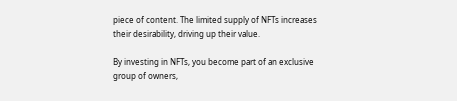piece of content. The limited supply of NFTs increases their desirability, driving up their value.

By investing in NFTs, you become part of an exclusive group of owners,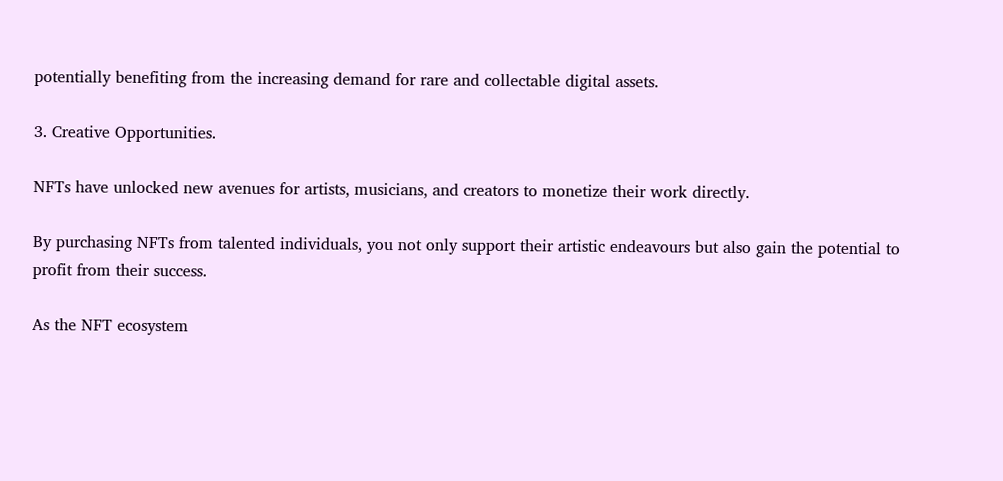potentially benefiting from the increasing demand for rare and collectable digital assets.

3. Creative Opportunities.

NFTs have unlocked new avenues for artists, musicians, and creators to monetize their work directly.

By purchasing NFTs from talented individuals, you not only support their artistic endeavours but also gain the potential to profit from their success.

As the NFT ecosystem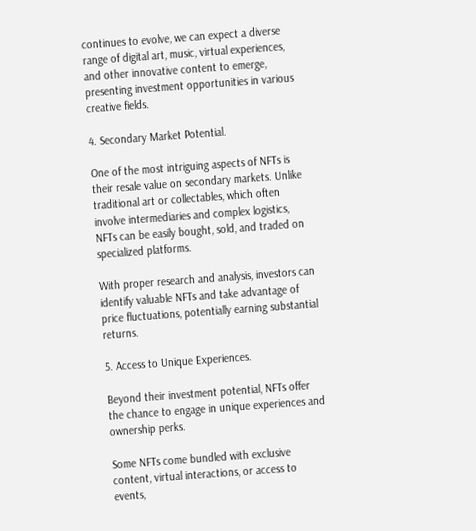continues to evolve, we can expect a diverse range of digital art, music, virtual experiences, and other innovative content to emerge, presenting investment opportunities in various creative fields.

4. Secondary Market Potential.

One of the most intriguing aspects of NFTs is their resale value on secondary markets. Unlike traditional art or collectables, which often involve intermediaries and complex logistics, NFTs can be easily bought, sold, and traded on specialized platforms.

With proper research and analysis, investors can identify valuable NFTs and take advantage of price fluctuations, potentially earning substantial returns.

5. Access to Unique Experiences.

Beyond their investment potential, NFTs offer the chance to engage in unique experiences and ownership perks.

Some NFTs come bundled with exclusive content, virtual interactions, or access to events,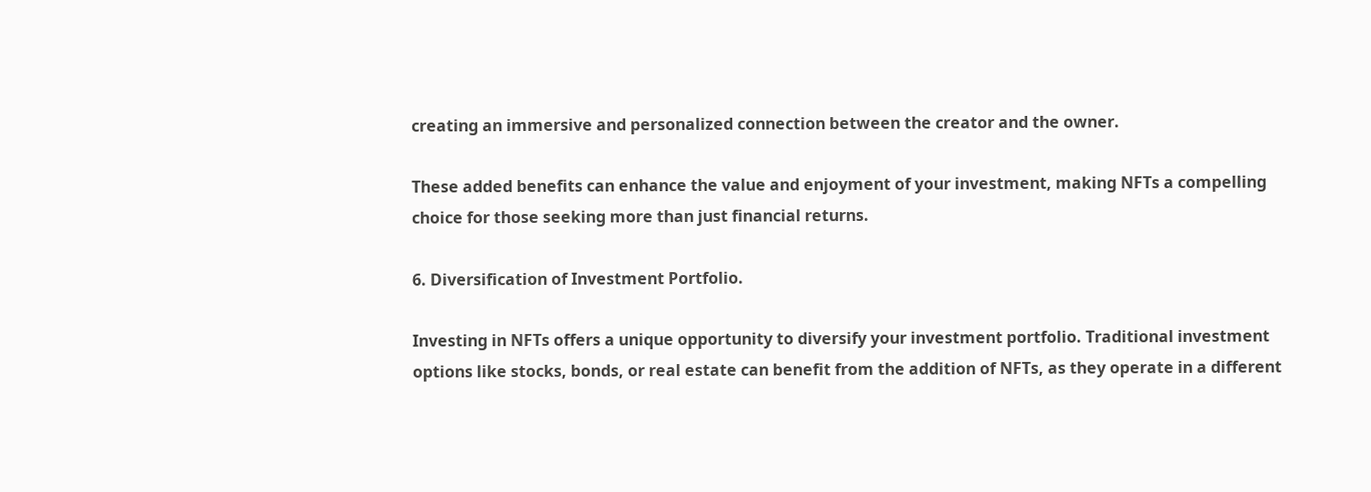creating an immersive and personalized connection between the creator and the owner.

These added benefits can enhance the value and enjoyment of your investment, making NFTs a compelling choice for those seeking more than just financial returns.

6. Diversification of Investment Portfolio.

Investing in NFTs offers a unique opportunity to diversify your investment portfolio. Traditional investment options like stocks, bonds, or real estate can benefit from the addition of NFTs, as they operate in a different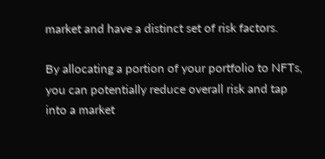market and have a distinct set of risk factors.

By allocating a portion of your portfolio to NFTs, you can potentially reduce overall risk and tap into a market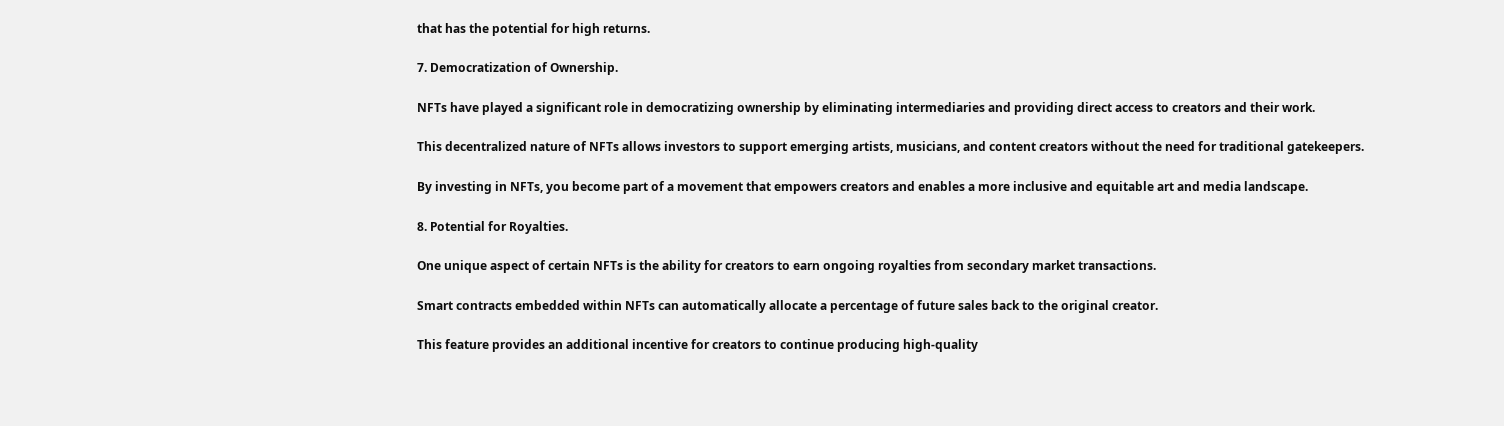that has the potential for high returns.

7. Democratization of Ownership.

NFTs have played a significant role in democratizing ownership by eliminating intermediaries and providing direct access to creators and their work.

This decentralized nature of NFTs allows investors to support emerging artists, musicians, and content creators without the need for traditional gatekeepers.

By investing in NFTs, you become part of a movement that empowers creators and enables a more inclusive and equitable art and media landscape.

8. Potential for Royalties.

One unique aspect of certain NFTs is the ability for creators to earn ongoing royalties from secondary market transactions.

Smart contracts embedded within NFTs can automatically allocate a percentage of future sales back to the original creator.

This feature provides an additional incentive for creators to continue producing high-quality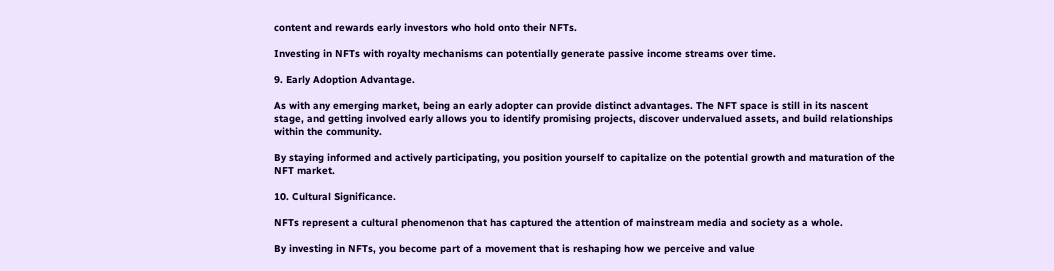content and rewards early investors who hold onto their NFTs.

Investing in NFTs with royalty mechanisms can potentially generate passive income streams over time.

9. Early Adoption Advantage.

As with any emerging market, being an early adopter can provide distinct advantages. The NFT space is still in its nascent stage, and getting involved early allows you to identify promising projects, discover undervalued assets, and build relationships within the community.

By staying informed and actively participating, you position yourself to capitalize on the potential growth and maturation of the NFT market.

10. Cultural Significance.

NFTs represent a cultural phenomenon that has captured the attention of mainstream media and society as a whole.

By investing in NFTs, you become part of a movement that is reshaping how we perceive and value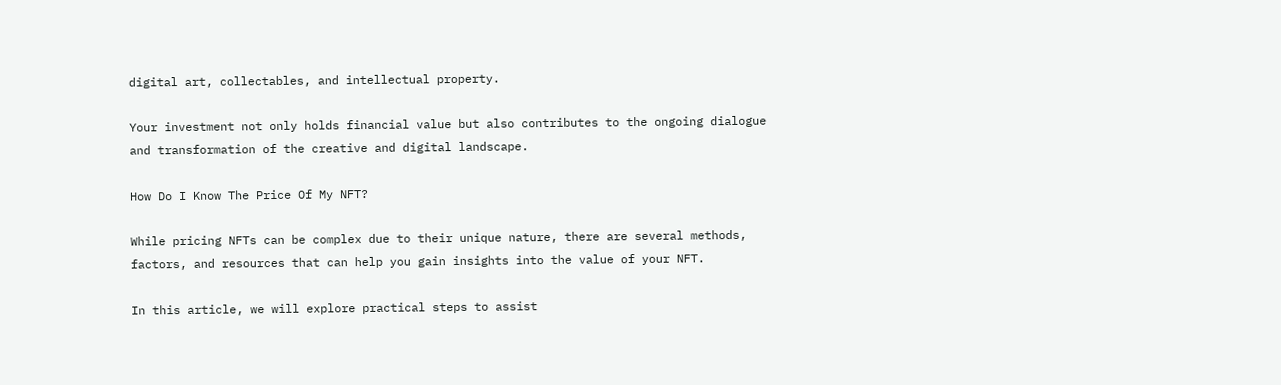digital art, collectables, and intellectual property.

Your investment not only holds financial value but also contributes to the ongoing dialogue and transformation of the creative and digital landscape.

How Do I Know The Price Of My NFT?

While pricing NFTs can be complex due to their unique nature, there are several methods, factors, and resources that can help you gain insights into the value of your NFT.

In this article, we will explore practical steps to assist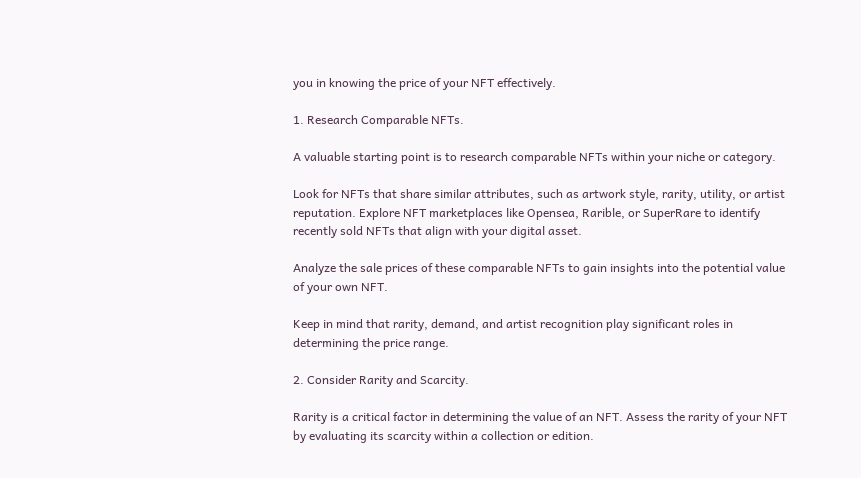you in knowing the price of your NFT effectively.

1. Research Comparable NFTs.

A valuable starting point is to research comparable NFTs within your niche or category.

Look for NFTs that share similar attributes, such as artwork style, rarity, utility, or artist reputation. Explore NFT marketplaces like Opensea, Rarible, or SuperRare to identify recently sold NFTs that align with your digital asset.

Analyze the sale prices of these comparable NFTs to gain insights into the potential value of your own NFT.

Keep in mind that rarity, demand, and artist recognition play significant roles in determining the price range.

2. Consider Rarity and Scarcity.

Rarity is a critical factor in determining the value of an NFT. Assess the rarity of your NFT by evaluating its scarcity within a collection or edition.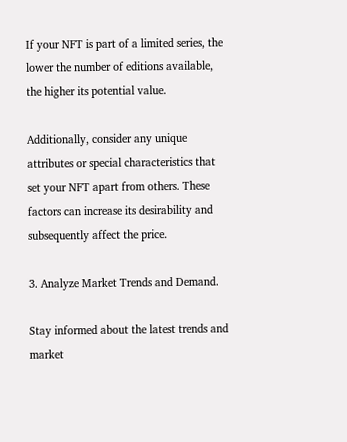If your NFT is part of a limited series, the lower the number of editions available, the higher its potential value.

Additionally, consider any unique attributes or special characteristics that set your NFT apart from others. These factors can increase its desirability and subsequently affect the price.

3. Analyze Market Trends and Demand.

Stay informed about the latest trends and market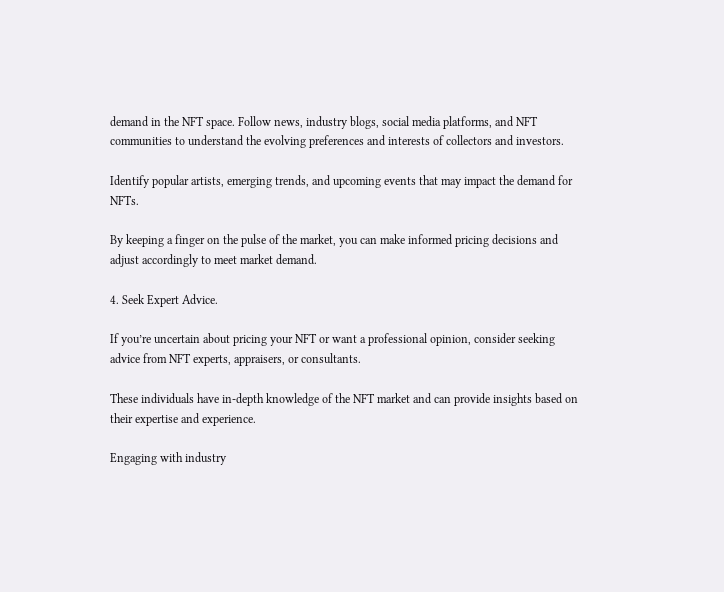demand in the NFT space. Follow news, industry blogs, social media platforms, and NFT communities to understand the evolving preferences and interests of collectors and investors.

Identify popular artists, emerging trends, and upcoming events that may impact the demand for NFTs.

By keeping a finger on the pulse of the market, you can make informed pricing decisions and adjust accordingly to meet market demand.

4. Seek Expert Advice.

If you’re uncertain about pricing your NFT or want a professional opinion, consider seeking advice from NFT experts, appraisers, or consultants.

These individuals have in-depth knowledge of the NFT market and can provide insights based on their expertise and experience.

Engaging with industry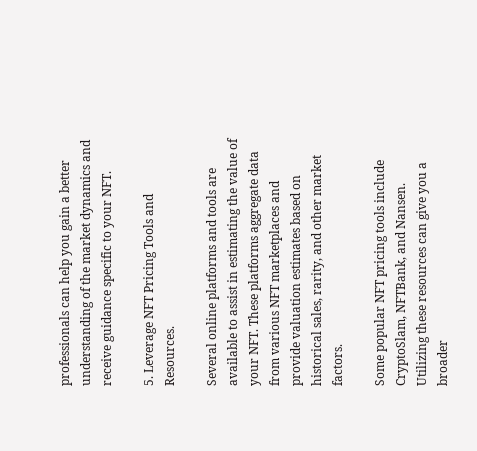professionals can help you gain a better understanding of the market dynamics and receive guidance specific to your NFT.

5. Leverage NFT Pricing Tools and Resources.

Several online platforms and tools are available to assist in estimating the value of your NFT. These platforms aggregate data from various NFT marketplaces and provide valuation estimates based on historical sales, rarity, and other market factors.

Some popular NFT pricing tools include CryptoSlam, NFTBank, and Nansen. Utilizing these resources can give you a broader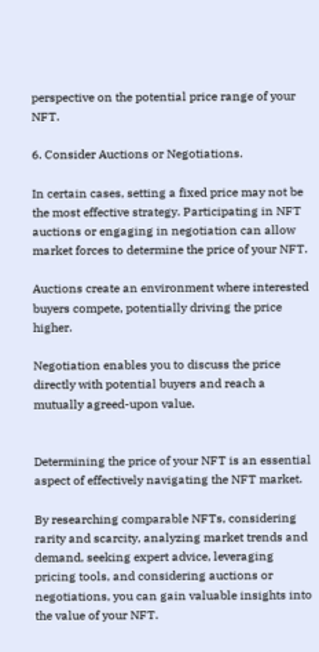perspective on the potential price range of your NFT.

6. Consider Auctions or Negotiations.

In certain cases, setting a fixed price may not be the most effective strategy. Participating in NFT auctions or engaging in negotiation can allow market forces to determine the price of your NFT.

Auctions create an environment where interested buyers compete, potentially driving the price higher.

Negotiation enables you to discuss the price directly with potential buyers and reach a mutually agreed-upon value.


Determining the price of your NFT is an essential aspect of effectively navigating the NFT market.

By researching comparable NFTs, considering rarity and scarcity, analyzing market trends and demand, seeking expert advice, leveraging pricing tools, and considering auctions or negotiations, you can gain valuable insights into the value of your NFT.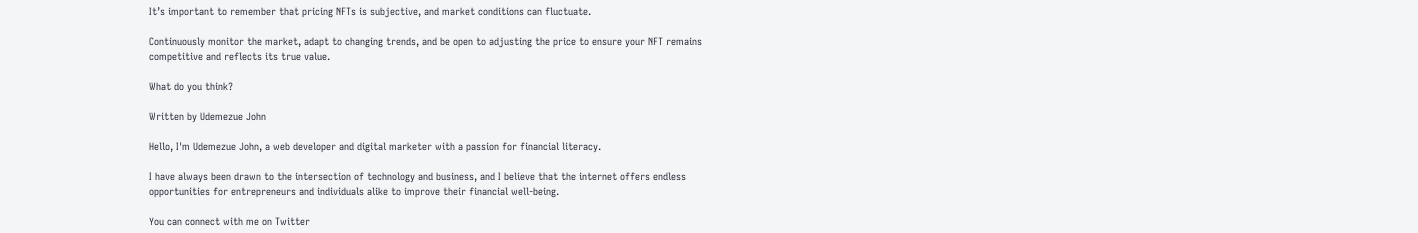It’s important to remember that pricing NFTs is subjective, and market conditions can fluctuate.

Continuously monitor the market, adapt to changing trends, and be open to adjusting the price to ensure your NFT remains competitive and reflects its true value.

What do you think?

Written by Udemezue John

Hello, I'm Udemezue John, a web developer and digital marketer with a passion for financial literacy.

I have always been drawn to the intersection of technology and business, and I believe that the internet offers endless opportunities for entrepreneurs and individuals alike to improve their financial well-being.

You can connect with me on Twitter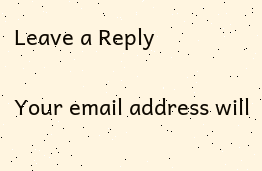Leave a Reply

Your email address will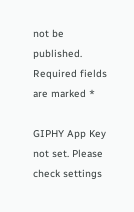not be published. Required fields are marked *

GIPHY App Key not set. Please check settings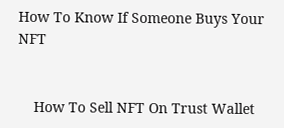How To Know If Someone Buys Your NFT


    How To Sell NFT On Trust Wallet